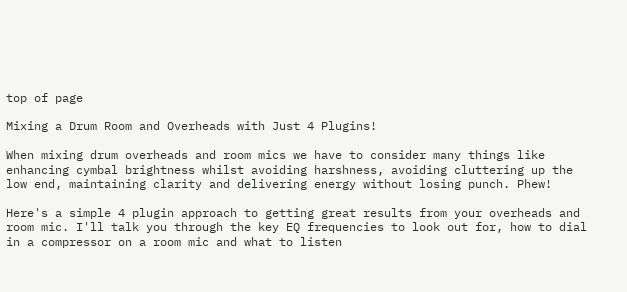top of page

Mixing a Drum Room and Overheads with Just 4 Plugins!

When mixing drum overheads and room mics we have to consider many things like enhancing cymbal brightness whilst avoiding harshness, avoiding cluttering up the low end, maintaining clarity and delivering energy without losing punch. Phew!

Here's a simple 4 plugin approach to getting great results from your overheads and room mic. I'll talk you through the key EQ frequencies to look out for, how to dial in a compressor on a room mic and what to listen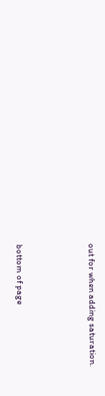out for when adding saturation.



bottom of page